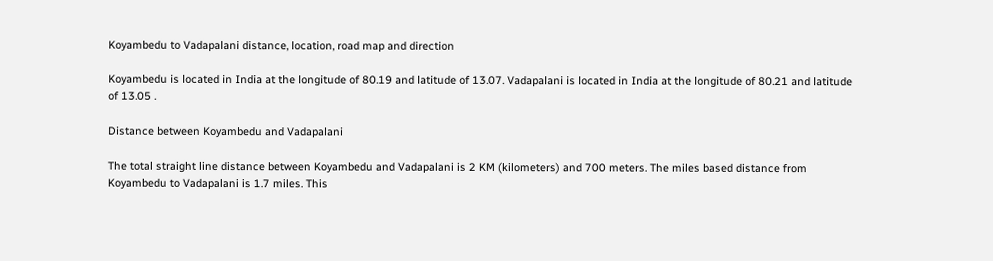Koyambedu to Vadapalani distance, location, road map and direction

Koyambedu is located in India at the longitude of 80.19 and latitude of 13.07. Vadapalani is located in India at the longitude of 80.21 and latitude of 13.05 .

Distance between Koyambedu and Vadapalani

The total straight line distance between Koyambedu and Vadapalani is 2 KM (kilometers) and 700 meters. The miles based distance from Koyambedu to Vadapalani is 1.7 miles. This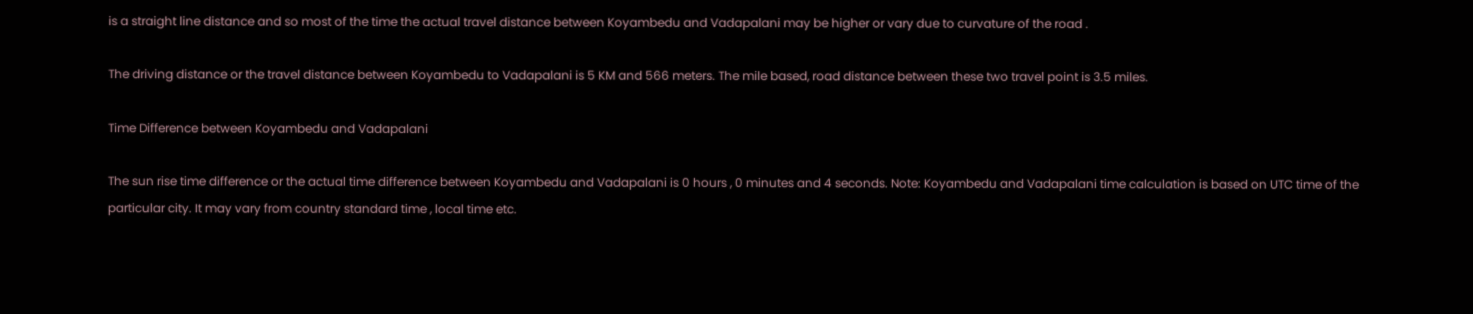is a straight line distance and so most of the time the actual travel distance between Koyambedu and Vadapalani may be higher or vary due to curvature of the road .

The driving distance or the travel distance between Koyambedu to Vadapalani is 5 KM and 566 meters. The mile based, road distance between these two travel point is 3.5 miles.

Time Difference between Koyambedu and Vadapalani

The sun rise time difference or the actual time difference between Koyambedu and Vadapalani is 0 hours , 0 minutes and 4 seconds. Note: Koyambedu and Vadapalani time calculation is based on UTC time of the particular city. It may vary from country standard time , local time etc.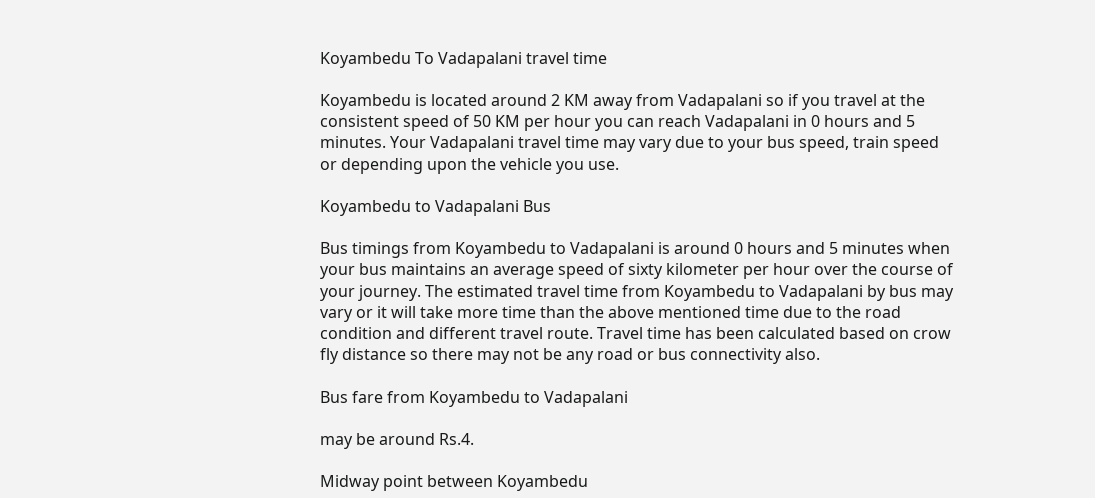Koyambedu To Vadapalani travel time

Koyambedu is located around 2 KM away from Vadapalani so if you travel at the consistent speed of 50 KM per hour you can reach Vadapalani in 0 hours and 5 minutes. Your Vadapalani travel time may vary due to your bus speed, train speed or depending upon the vehicle you use.

Koyambedu to Vadapalani Bus

Bus timings from Koyambedu to Vadapalani is around 0 hours and 5 minutes when your bus maintains an average speed of sixty kilometer per hour over the course of your journey. The estimated travel time from Koyambedu to Vadapalani by bus may vary or it will take more time than the above mentioned time due to the road condition and different travel route. Travel time has been calculated based on crow fly distance so there may not be any road or bus connectivity also.

Bus fare from Koyambedu to Vadapalani

may be around Rs.4.

Midway point between Koyambedu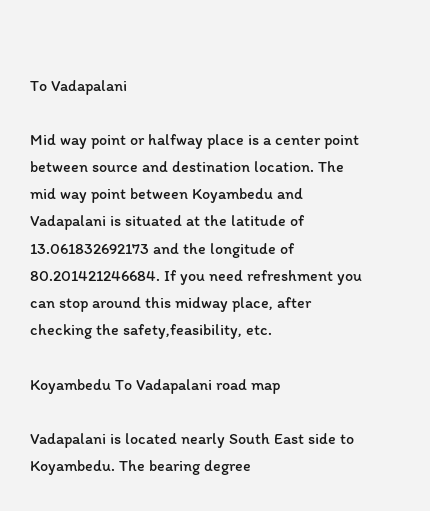To Vadapalani

Mid way point or halfway place is a center point between source and destination location. The mid way point between Koyambedu and Vadapalani is situated at the latitude of 13.061832692173 and the longitude of 80.201421246684. If you need refreshment you can stop around this midway place, after checking the safety,feasibility, etc.

Koyambedu To Vadapalani road map

Vadapalani is located nearly South East side to Koyambedu. The bearing degree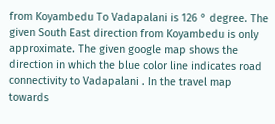from Koyambedu To Vadapalani is 126 ° degree. The given South East direction from Koyambedu is only approximate. The given google map shows the direction in which the blue color line indicates road connectivity to Vadapalani . In the travel map towards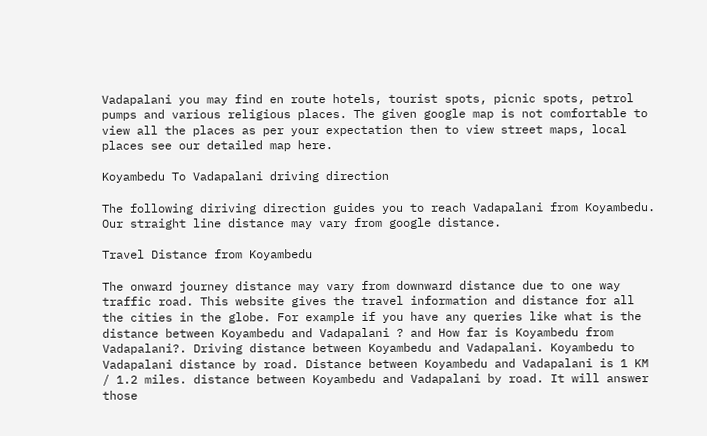Vadapalani you may find en route hotels, tourist spots, picnic spots, petrol pumps and various religious places. The given google map is not comfortable to view all the places as per your expectation then to view street maps, local places see our detailed map here.

Koyambedu To Vadapalani driving direction

The following diriving direction guides you to reach Vadapalani from Koyambedu. Our straight line distance may vary from google distance.

Travel Distance from Koyambedu

The onward journey distance may vary from downward distance due to one way traffic road. This website gives the travel information and distance for all the cities in the globe. For example if you have any queries like what is the distance between Koyambedu and Vadapalani ? and How far is Koyambedu from Vadapalani?. Driving distance between Koyambedu and Vadapalani. Koyambedu to Vadapalani distance by road. Distance between Koyambedu and Vadapalani is 1 KM / 1.2 miles. distance between Koyambedu and Vadapalani by road. It will answer those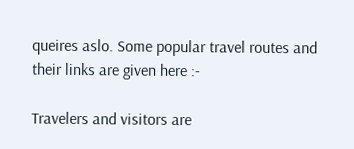queires aslo. Some popular travel routes and their links are given here :-

Travelers and visitors are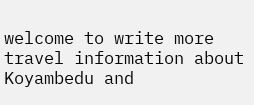welcome to write more travel information about Koyambedu and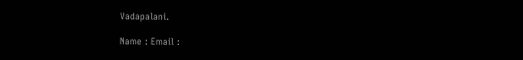Vadapalani.

Name : Email :